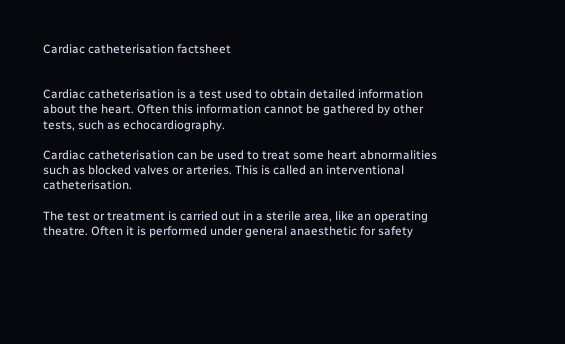Cardiac catheterisation factsheet


Cardiac catheterisation is a test used to obtain detailed information about the heart. Often this information cannot be gathered by other tests, such as echocardiography.

Cardiac catheterisation can be used to treat some heart abnormalities such as blocked valves or arteries. This is called an interventional catheterisation.

The test or treatment is carried out in a sterile area, like an operating theatre. Often it is performed under general anaesthetic for safety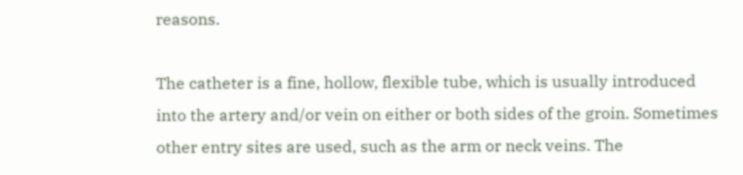reasons.

The catheter is a fine, hollow, flexible tube, which is usually introduced into the artery and/or vein on either or both sides of the groin. Sometimes other entry sites are used, such as the arm or neck veins. The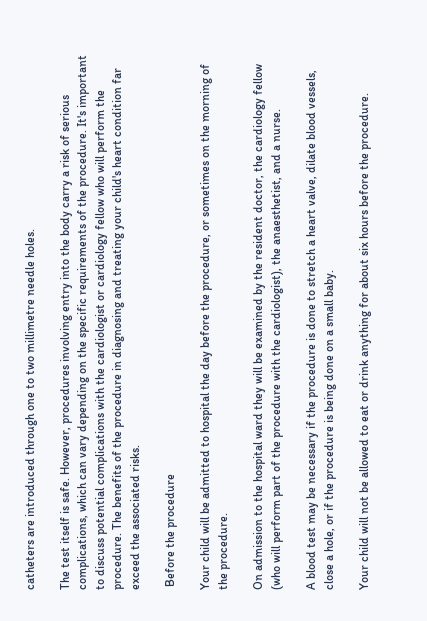catheters are introduced through one to two millimetre needle holes.

The test itself is safe. However, procedures involving entry into the body carry a risk of serious complications, which can vary depending on the specific requirements of the procedure. It's important to discuss potential complications with the cardiologist or cardiology fellow who will perform the procedure. The benefits of the procedure in diagnosing and treating your child's heart condition far exceed the associated risks.

 Before the procedure

Your child will be admitted to hospital the day before the procedure, or sometimes on the morning of the procedure.

On admission to the hospital ward they will be examined by the resident doctor, the cardiology fellow (who will perform part of the procedure with the cardiologist), the anaesthetist, and a nurse.

A blood test may be necessary if the procedure is done to stretch a heart valve, dilate blood vessels, close a hole, or if the procedure is being done on a small baby.

Your child will not be allowed to eat or drink anything for about six hours before the procedure.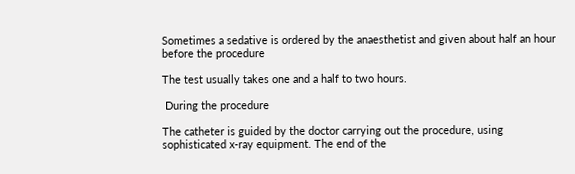Sometimes a sedative is ordered by the anaesthetist and given about half an hour before the procedure

The test usually takes one and a half to two hours.

 During the procedure

The catheter is guided by the doctor carrying out the procedure, using sophisticated x-ray equipment. The end of the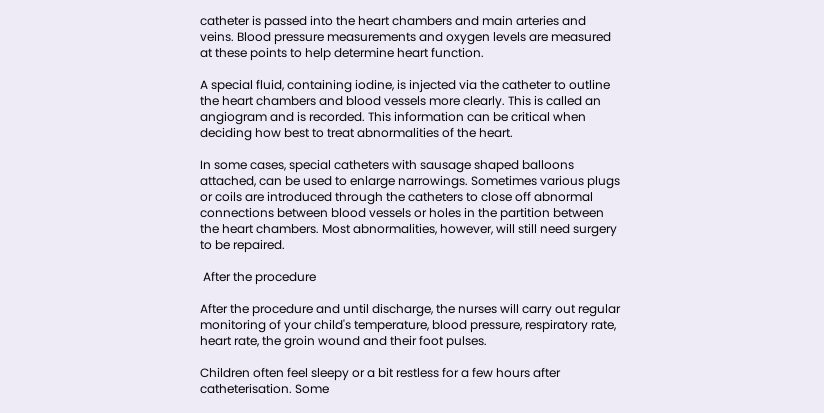catheter is passed into the heart chambers and main arteries and veins. Blood pressure measurements and oxygen levels are measured at these points to help determine heart function.

A special fluid, containing iodine, is injected via the catheter to outline the heart chambers and blood vessels more clearly. This is called an angiogram and is recorded. This information can be critical when deciding how best to treat abnormalities of the heart.

In some cases, special catheters with sausage shaped balloons attached, can be used to enlarge narrowings. Sometimes various plugs or coils are introduced through the catheters to close off abnormal connections between blood vessels or holes in the partition between the heart chambers. Most abnormalities, however, will still need surgery to be repaired.

 After the procedure

After the procedure and until discharge, the nurses will carry out regular monitoring of your child's temperature, blood pressure, respiratory rate, heart rate, the groin wound and their foot pulses.

Children often feel sleepy or a bit restless for a few hours after catheterisation. Some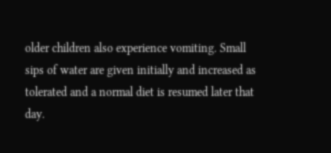older children also experience vomiting. Small sips of water are given initially and increased as tolerated and a normal diet is resumed later that day.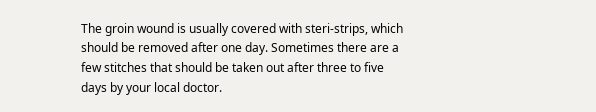The groin wound is usually covered with steri-strips, which should be removed after one day. Sometimes there are a few stitches that should be taken out after three to five days by your local doctor.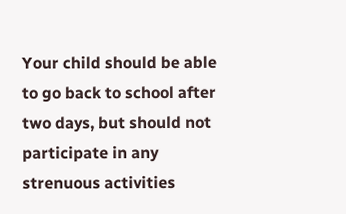Your child should be able to go back to school after two days, but should not participate in any strenuous activities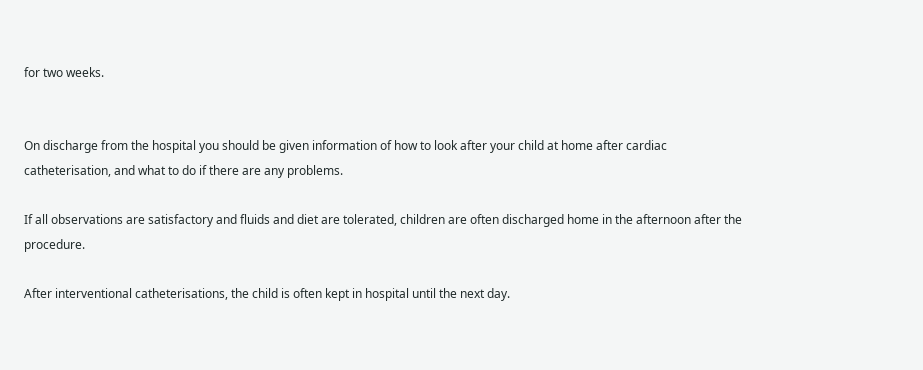for two weeks.


On discharge from the hospital you should be given information of how to look after your child at home after cardiac catheterisation, and what to do if there are any problems.

If all observations are satisfactory and fluids and diet are tolerated, children are often discharged home in the afternoon after the procedure.

After interventional catheterisations, the child is often kept in hospital until the next day.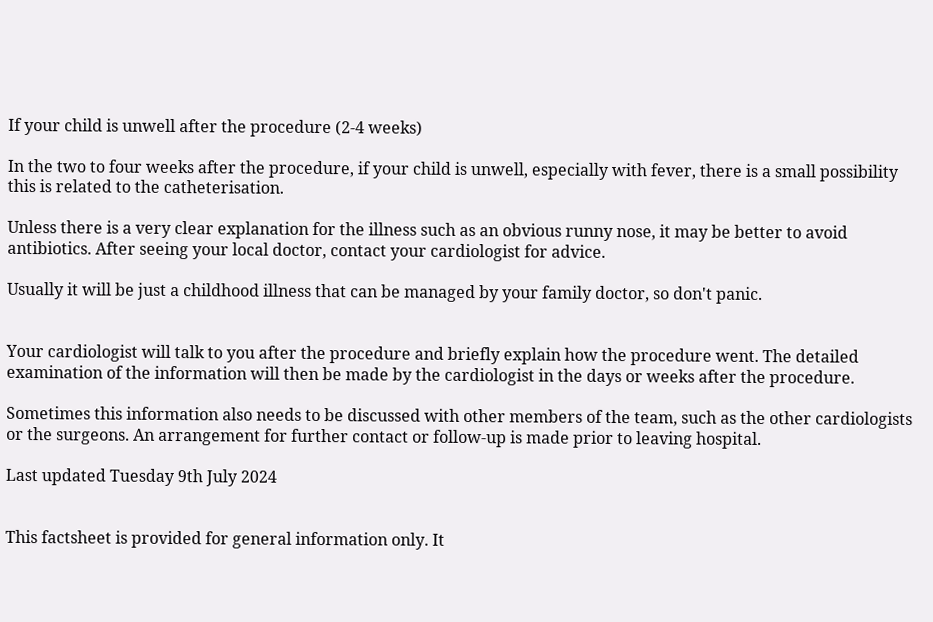If your child is unwell after the procedure (2-4 weeks)

In the two to four weeks after the procedure, if your child is unwell, especially with fever, there is a small possibility this is related to the catheterisation.

Unless there is a very clear explanation for the illness such as an obvious runny nose, it may be better to avoid antibiotics. After seeing your local doctor, contact your cardiologist for advice.

Usually it will be just a childhood illness that can be managed by your family doctor, so don't panic.


Your cardiologist will talk to you after the procedure and briefly explain how the procedure went. The detailed examination of the information will then be made by the cardiologist in the days or weeks after the procedure.

Sometimes this information also needs to be discussed with other members of the team, such as the other cardiologists or the surgeons. An arrangement for further contact or follow-up is made prior to leaving hospital.

Last updated Tuesday 9th July 2024


This factsheet is provided for general information only. It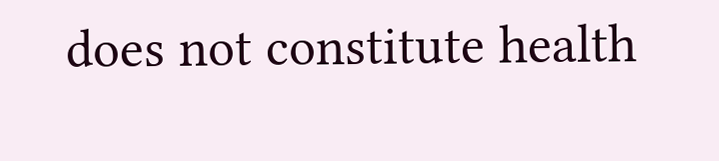does not constitute health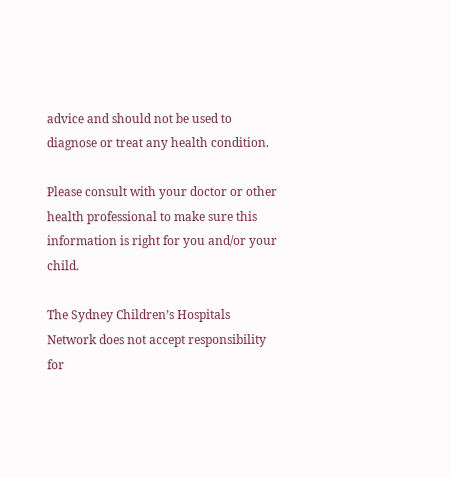advice and should not be used to diagnose or treat any health condition.

Please consult with your doctor or other health professional to make sure this information is right for you and/or your child.

The Sydney Children’s Hospitals Network does not accept responsibility for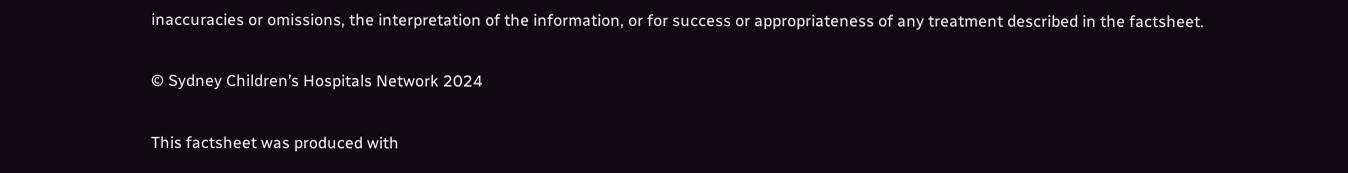inaccuracies or omissions, the interpretation of the information, or for success or appropriateness of any treatment described in the factsheet.

© Sydney Children’s Hospitals Network 2024

This factsheet was produced with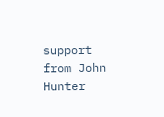support from John Hunter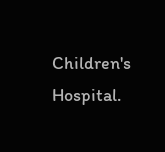Children's Hospital.